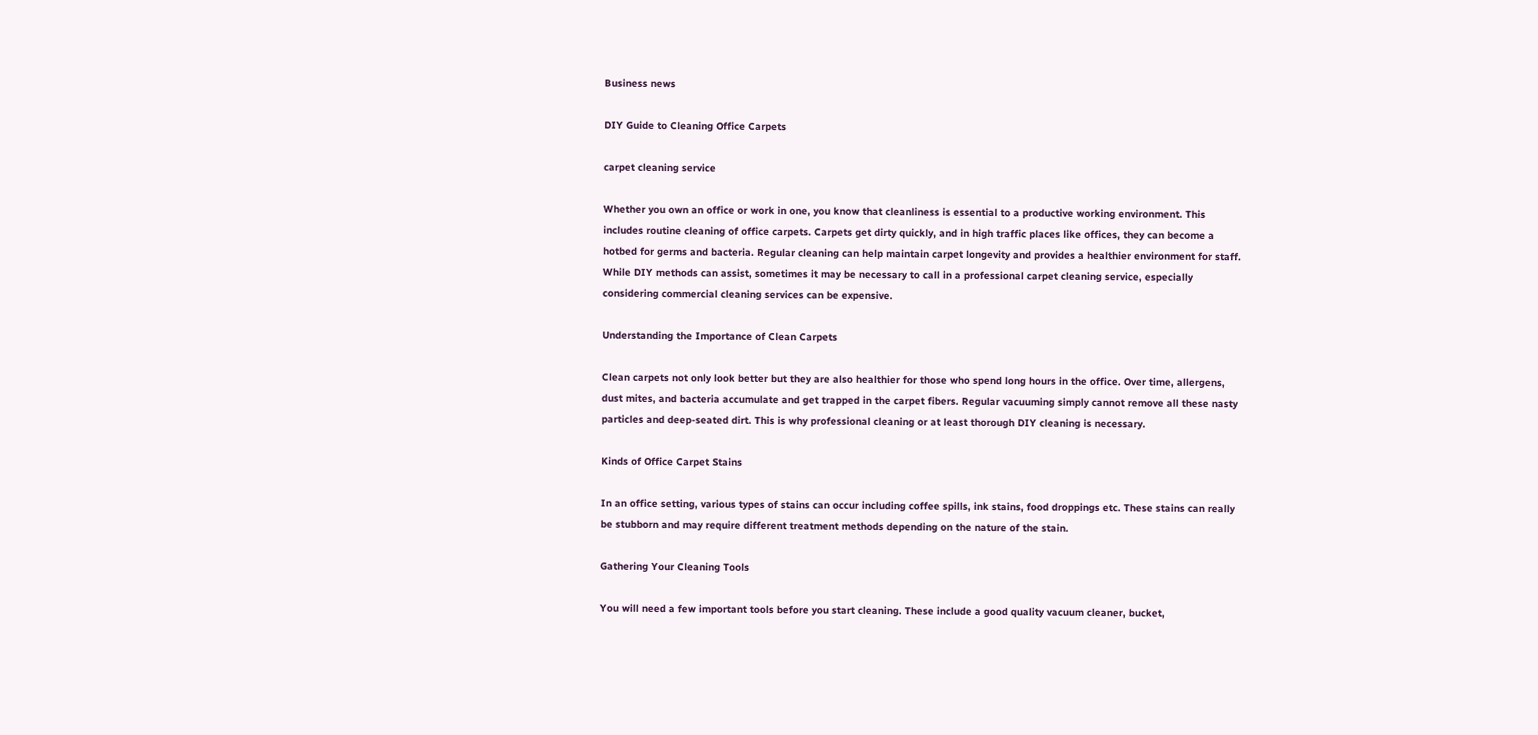Business news

DIY Guide to Cleaning Office Carpets

carpet cleaning service

Whether you own an office or work in one, you know that cleanliness is essential to a productive working environment. This includes routine cleaning of office carpets. Carpets get dirty quickly, and in high traffic places like offices, they can become a hotbed for germs and bacteria. Regular cleaning can help maintain carpet longevity and provides a healthier environment for staff. While DIY methods can assist, sometimes it may be necessary to call in a professional carpet cleaning service, especially considering commercial cleaning services can be expensive.

Understanding the Importance of Clean Carpets

Clean carpets not only look better but they are also healthier for those who spend long hours in the office. Over time, allergens, dust mites, and bacteria accumulate and get trapped in the carpet fibers. Regular vacuuming simply cannot remove all these nasty particles and deep-seated dirt. This is why professional cleaning or at least thorough DIY cleaning is necessary.

Kinds of Office Carpet Stains

In an office setting, various types of stains can occur including coffee spills, ink stains, food droppings etc. These stains can really be stubborn and may require different treatment methods depending on the nature of the stain.

Gathering Your Cleaning Tools

You will need a few important tools before you start cleaning. These include a good quality vacuum cleaner, bucket,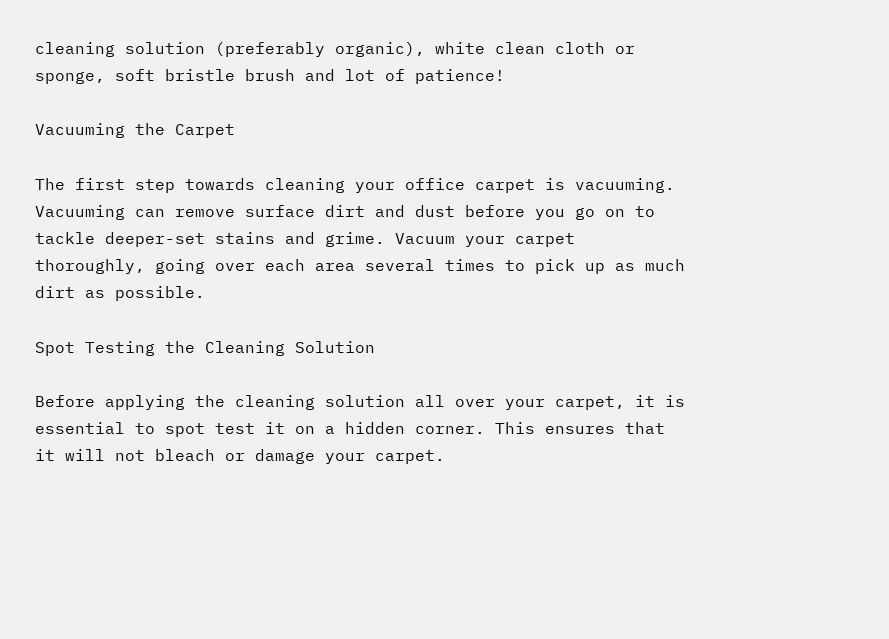cleaning solution (preferably organic), white clean cloth or sponge, soft bristle brush and lot of patience!

Vacuuming the Carpet

The first step towards cleaning your office carpet is vacuuming. Vacuuming can remove surface dirt and dust before you go on to tackle deeper-set stains and grime. Vacuum your carpet thoroughly, going over each area several times to pick up as much dirt as possible.

Spot Testing the Cleaning Solution

Before applying the cleaning solution all over your carpet, it is essential to spot test it on a hidden corner. This ensures that it will not bleach or damage your carpet.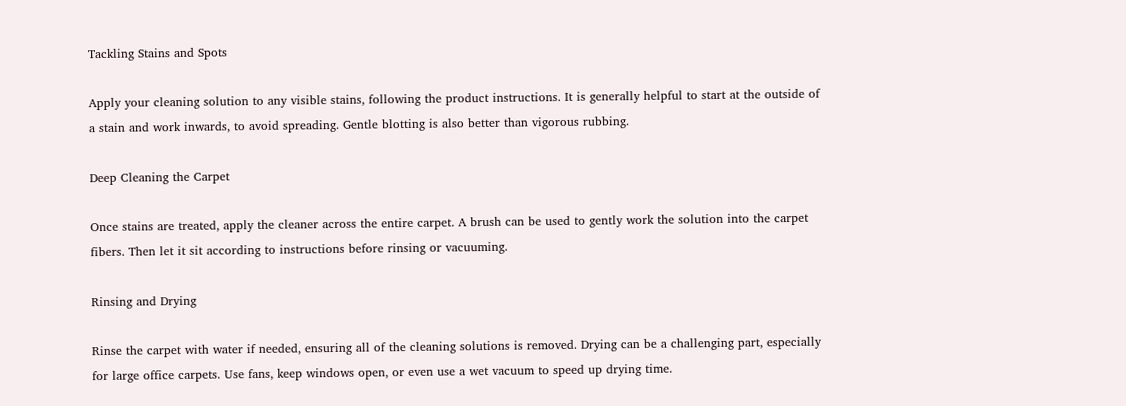Tackling Stains and Spots

Apply your cleaning solution to any visible stains, following the product instructions. It is generally helpful to start at the outside of a stain and work inwards, to avoid spreading. Gentle blotting is also better than vigorous rubbing.

Deep Cleaning the Carpet

Once stains are treated, apply the cleaner across the entire carpet. A brush can be used to gently work the solution into the carpet fibers. Then let it sit according to instructions before rinsing or vacuuming.

Rinsing and Drying

Rinse the carpet with water if needed, ensuring all of the cleaning solutions is removed. Drying can be a challenging part, especially for large office carpets. Use fans, keep windows open, or even use a wet vacuum to speed up drying time.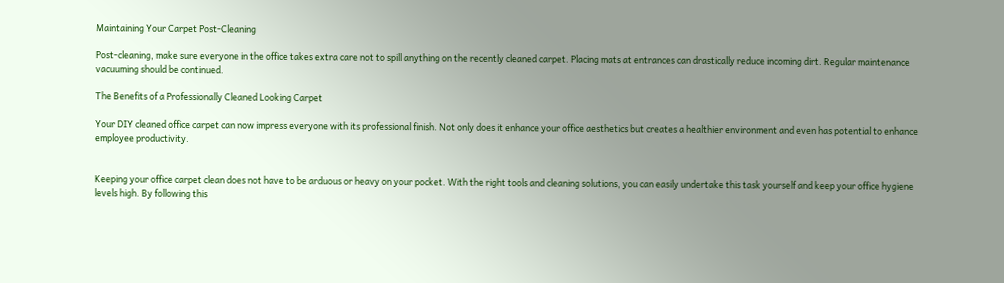Maintaining Your Carpet Post-Cleaning

Post-cleaning, make sure everyone in the office takes extra care not to spill anything on the recently cleaned carpet. Placing mats at entrances can drastically reduce incoming dirt. Regular maintenance vacuuming should be continued.

The Benefits of a Professionally Cleaned Looking Carpet

Your DIY cleaned office carpet can now impress everyone with its professional finish. Not only does it enhance your office aesthetics but creates a healthier environment and even has potential to enhance employee productivity.


Keeping your office carpet clean does not have to be arduous or heavy on your pocket. With the right tools and cleaning solutions, you can easily undertake this task yourself and keep your office hygiene levels high. By following this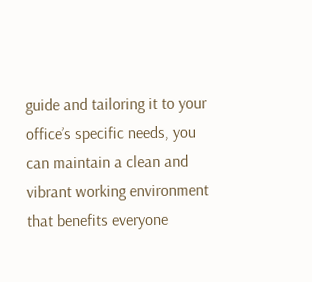guide and tailoring it to your office’s specific needs, you can maintain a clean and vibrant working environment that benefits everyone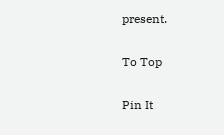present.

To Top

Pin It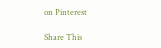on Pinterest

Share This